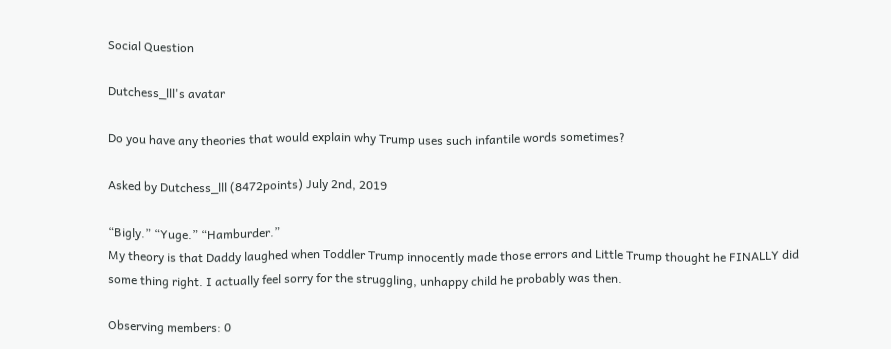Social Question

Dutchess_lll's avatar

Do you have any theories that would explain why Trump uses such infantile words sometimes?

Asked by Dutchess_lll (8472points) July 2nd, 2019

“Bigly.” “Yuge.” “Hamburder.”
My theory is that Daddy laughed when Toddler Trump innocently made those errors and Little Trump thought he FINALLY did some thing right. I actually feel sorry for the struggling, unhappy child he probably was then.

Observing members: 0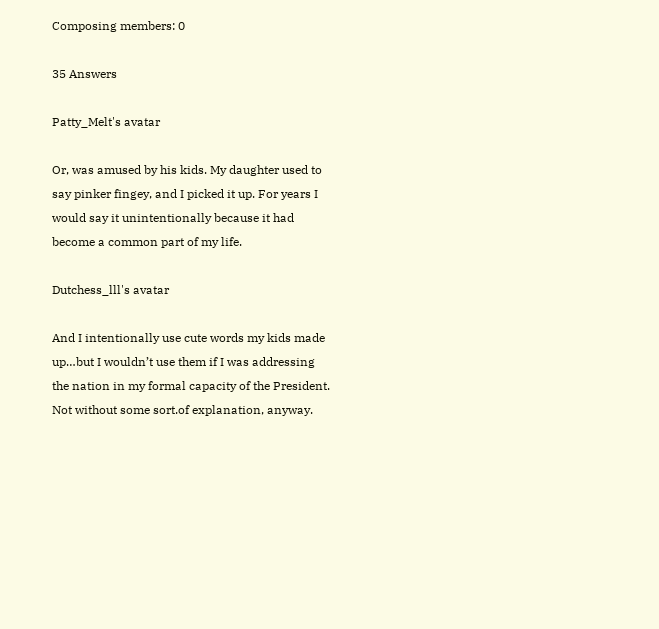Composing members: 0

35 Answers

Patty_Melt's avatar

Or, was amused by his kids. My daughter used to say pinker fingey, and I picked it up. For years I would say it unintentionally because it had become a common part of my life.

Dutchess_lll's avatar

And I intentionally use cute words my kids made up…but I wouldn’t use them if I was addressing the nation in my formal capacity of the President. Not without some sort.of explanation, anyway.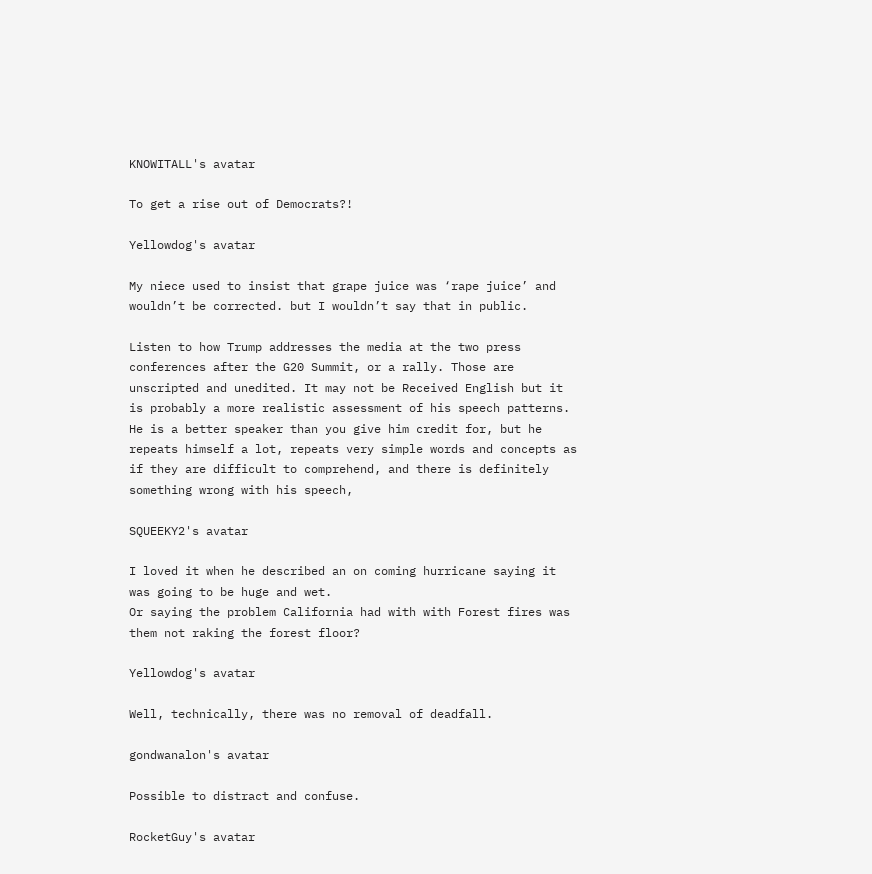KNOWITALL's avatar

To get a rise out of Democrats?!

Yellowdog's avatar

My niece used to insist that grape juice was ‘rape juice’ and wouldn’t be corrected. but I wouldn’t say that in public.

Listen to how Trump addresses the media at the two press conferences after the G20 Summit, or a rally. Those are unscripted and unedited. It may not be Received English but it is probably a more realistic assessment of his speech patterns. He is a better speaker than you give him credit for, but he repeats himself a lot, repeats very simple words and concepts as if they are difficult to comprehend, and there is definitely something wrong with his speech,

SQUEEKY2's avatar

I loved it when he described an on coming hurricane saying it was going to be huge and wet.
Or saying the problem California had with with Forest fires was them not raking the forest floor?

Yellowdog's avatar

Well, technically, there was no removal of deadfall.

gondwanalon's avatar

Possible to distract and confuse.

RocketGuy's avatar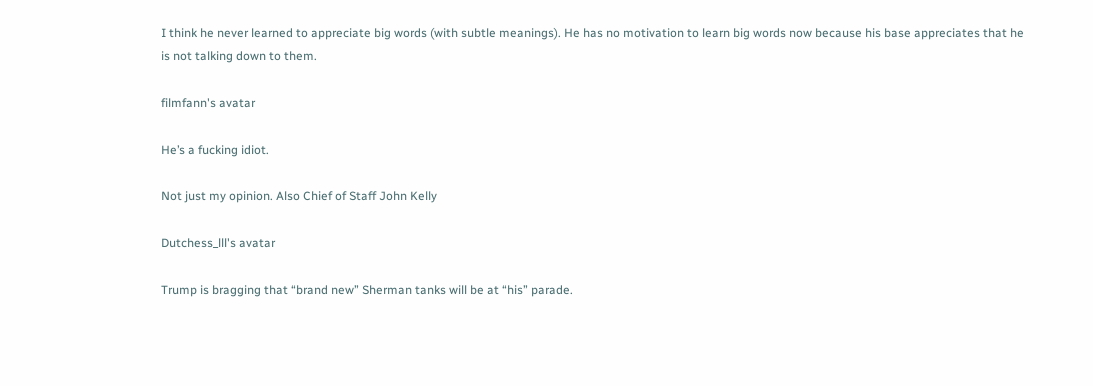I think he never learned to appreciate big words (with subtle meanings). He has no motivation to learn big words now because his base appreciates that he is not talking down to them.

filmfann's avatar

He’s a fucking idiot.

Not just my opinion. Also Chief of Staff John Kelly

Dutchess_lll's avatar

Trump is bragging that “brand new” Sherman tanks will be at “his” parade.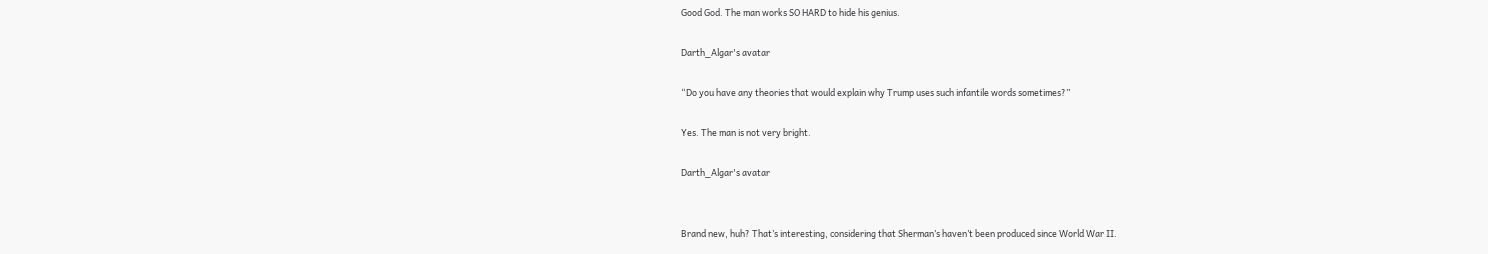Good God. The man works SO HARD to hide his genius.

Darth_Algar's avatar

“Do you have any theories that would explain why Trump uses such infantile words sometimes?”

Yes. The man is not very bright.

Darth_Algar's avatar


Brand new, huh? That’s interesting, considering that Sherman’s haven’t been produced since World War II.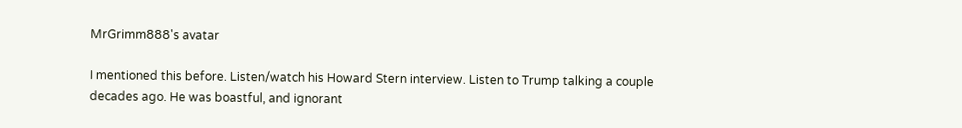MrGrimm888's avatar

I mentioned this before. Listen/watch his Howard Stern interview. Listen to Trump talking a couple decades ago. He was boastful, and ignorant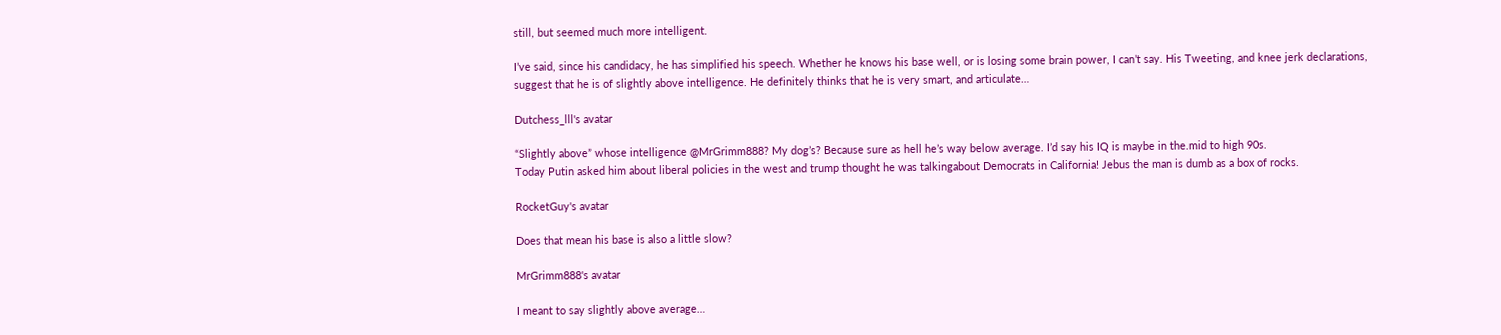still, but seemed much more intelligent.

I’ve said, since his candidacy, he has simplified his speech. Whether he knows his base well, or is losing some brain power, I can’t say. His Tweeting, and knee jerk declarations, suggest that he is of slightly above intelligence. He definitely thinks that he is very smart, and articulate…

Dutchess_lll's avatar

“Slightly above” whose intelligence @MrGrimm888? My dog’s? Because sure as hell he’s way below average. I’d say his IQ is maybe in the.mid to high 90s.
Today Putin asked him about liberal policies in the west and trump thought he was talkingabout Democrats in California! Jebus the man is dumb as a box of rocks.

RocketGuy's avatar

Does that mean his base is also a little slow?

MrGrimm888's avatar

I meant to say slightly above average…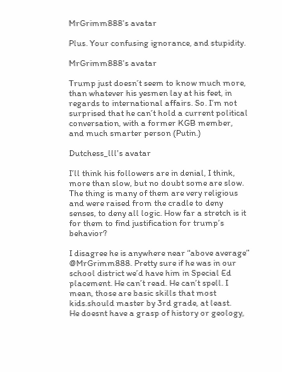MrGrimm888's avatar

Plus. Your confusing ignorance, and stupidity.

MrGrimm888's avatar

Trump just doesn’t seem to know much more, than whatever his yesmen lay at his feet, in regards to international affairs. So. I’m not surprised that he can’t hold a current political conversation, with a former KGB member, and much smarter person (Putin.)

Dutchess_lll's avatar

I’ll think his followers are in denial, I think, more than slow, but no doubt some are slow. The thing is many of them are very religious and were raised from the cradle to deny senses, to deny all logic. How far a stretch is it for them to find justification for trump’s behavior?

I disagree he is anywhere near “above average” @MrGrimm888. Pretty sure if he was in our school district we’d have him in Special Ed placement. He can’t read. He can’t spell. I mean, those are basic skills that most kids.should master by 3rd grade, at least.
He doesnt have a grasp of history or geology,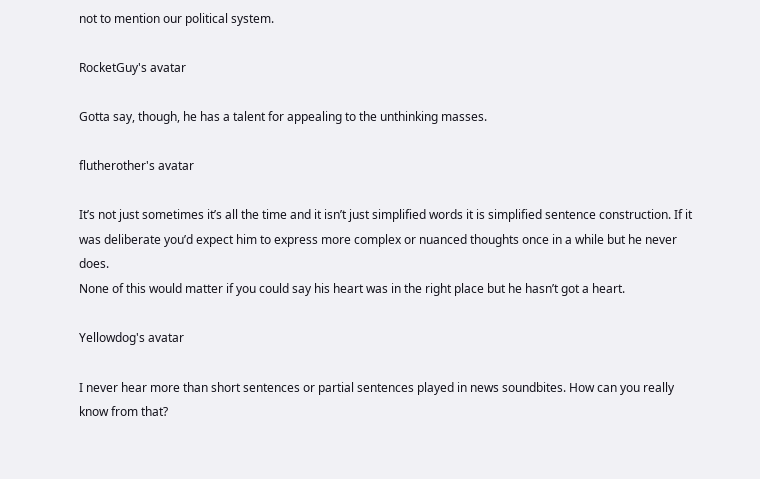not to mention our political system.

RocketGuy's avatar

Gotta say, though, he has a talent for appealing to the unthinking masses.

flutherother's avatar

It’s not just sometimes it’s all the time and it isn’t just simplified words it is simplified sentence construction. If it was deliberate you’d expect him to express more complex or nuanced thoughts once in a while but he never does.
None of this would matter if you could say his heart was in the right place but he hasn’t got a heart.

Yellowdog's avatar

I never hear more than short sentences or partial sentences played in news soundbites. How can you really know from that?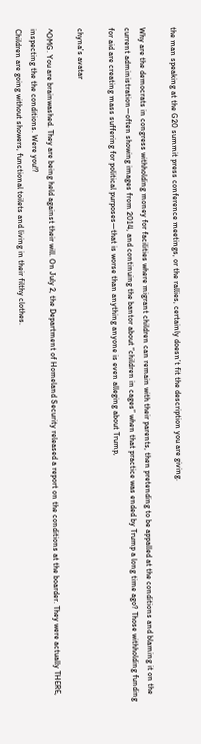the man speaking at the G20 summit press conference meetings, or the rallies, certainly doesn’t fit the description you are giving.

Why are the democrats in congress withholding money for facilities where migrant children can remain with their parents, then pretending to be appalled at the conditions and blaming it on the current administration—often showing images from 2014, and continuing the bantor about “children in cages” when that practice was ended by Trump a long time ago? Those withholding funding for aid are creating mass suffering for political purposes—that is worse than anything anyone is even alleging about Trump,

chyna's avatar

^OMG. You are brainwashed. They are being held against their will. On July 2, the Department of Homeland Security released a report on the conditions at the boarder. They were actually THERE, inspecting the the conditions. Were you!?
Children are going without showers, functional toilets and living in their filthy clothes.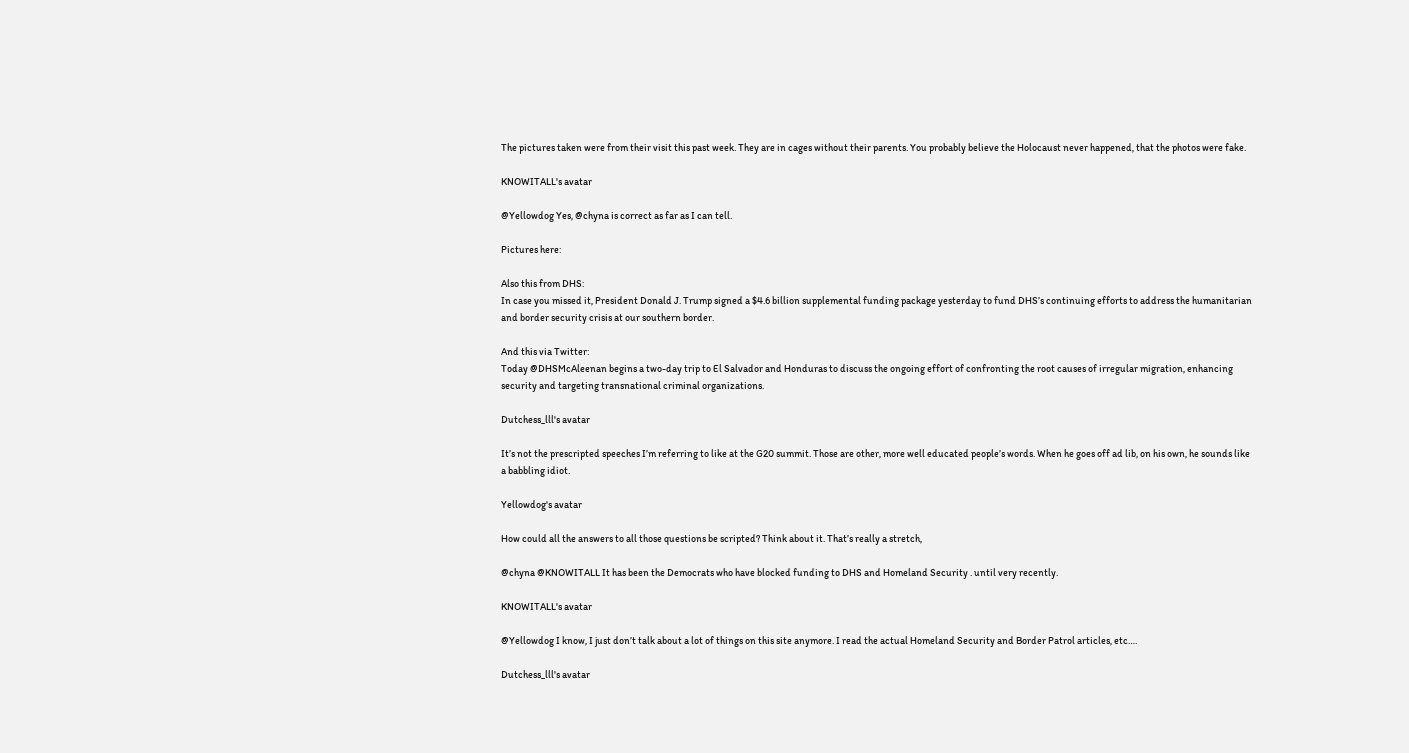The pictures taken were from their visit this past week. They are in cages without their parents. You probably believe the Holocaust never happened, that the photos were fake.

KNOWITALL's avatar

@Yellowdog Yes, @chyna is correct as far as I can tell.

Pictures here:

Also this from DHS:
In case you missed it, President Donald J. Trump signed a $4.6 billion supplemental funding package yesterday to fund DHS’s continuing efforts to address the humanitarian and border security crisis at our southern border.

And this via Twitter:
Today @DHSMcAleenan begins a two-day trip to El Salvador and Honduras to discuss the ongoing effort of confronting the root causes of irregular migration, enhancing security and targeting transnational criminal organizations.

Dutchess_lll's avatar

It’s not the prescripted speeches I’m referring to like at the G20 summit. Those are other, more well educated people’s words. When he goes off ad lib, on his own, he sounds like a babbling idiot.

Yellowdog's avatar

How could all the answers to all those questions be scripted? Think about it. That’s really a stretch,

@chyna @KNOWITALL It has been the Democrats who have blocked funding to DHS and Homeland Security . until very recently.

KNOWITALL's avatar

@Yellowdog I know, I just don’t talk about a lot of things on this site anymore. I read the actual Homeland Security and Border Patrol articles, etc….

Dutchess_lll's avatar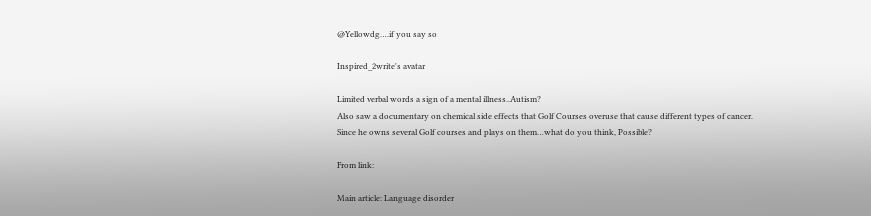@Yellowdg….if you say so

Inspired_2write's avatar

Limited verbal words a sign of a mental illness..Autism?
Also saw a documentary on chemical side effects that Golf Courses overuse that cause different types of cancer.
Since he owns several Golf courses and plays on them…what do you think, Possible?

From link:

Main article: Language disorder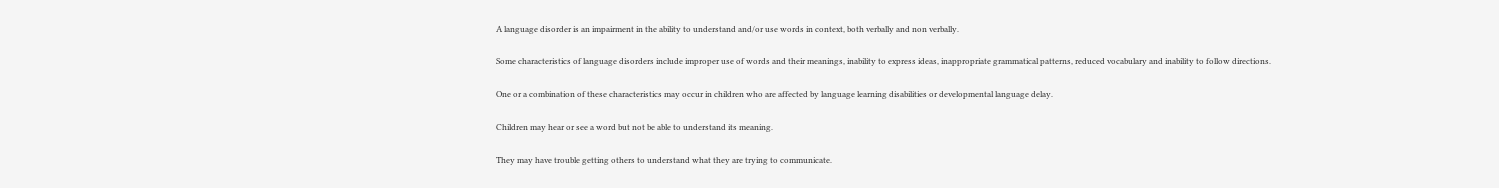A language disorder is an impairment in the ability to understand and/or use words in context, both verbally and non verbally.

Some characteristics of language disorders include improper use of words and their meanings, inability to express ideas, inappropriate grammatical patterns, reduced vocabulary and inability to follow directions.

One or a combination of these characteristics may occur in children who are affected by language learning disabilities or developmental language delay.

Children may hear or see a word but not be able to understand its meaning.

They may have trouble getting others to understand what they are trying to communicate.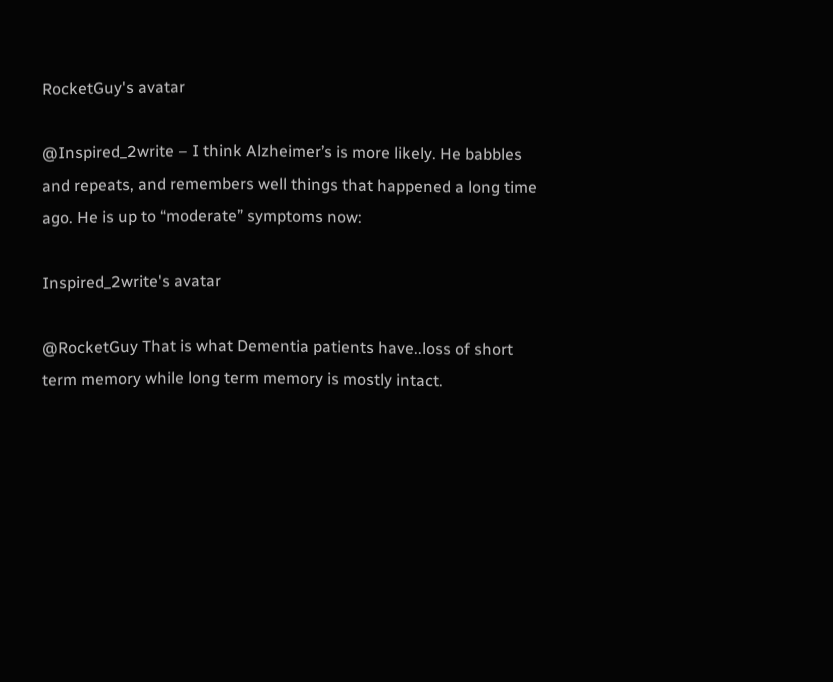RocketGuy's avatar

@Inspired_2write – I think Alzheimer’s is more likely. He babbles and repeats, and remembers well things that happened a long time ago. He is up to “moderate” symptoms now:

Inspired_2write's avatar

@RocketGuy That is what Dementia patients have..loss of short term memory while long term memory is mostly intact.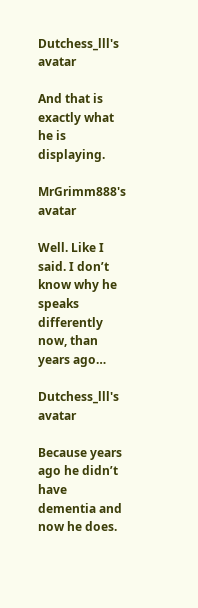Dutchess_lll's avatar

And that is exactly what he is displaying.

MrGrimm888's avatar

Well. Like I said. I don’t know why he speaks differently now, than years ago…

Dutchess_lll's avatar

Because years ago he didn’t have dementia and now he does.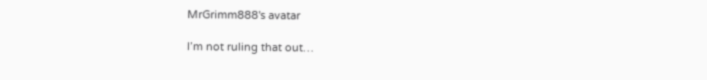MrGrimm888's avatar

I’m not ruling that out…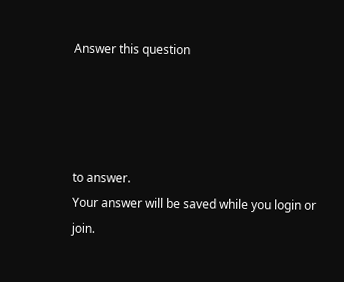Answer this question




to answer.
Your answer will be saved while you login or join.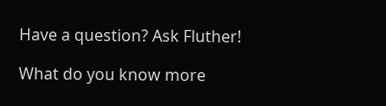Have a question? Ask Fluther!

What do you know more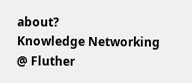about?
Knowledge Networking @ Fluther